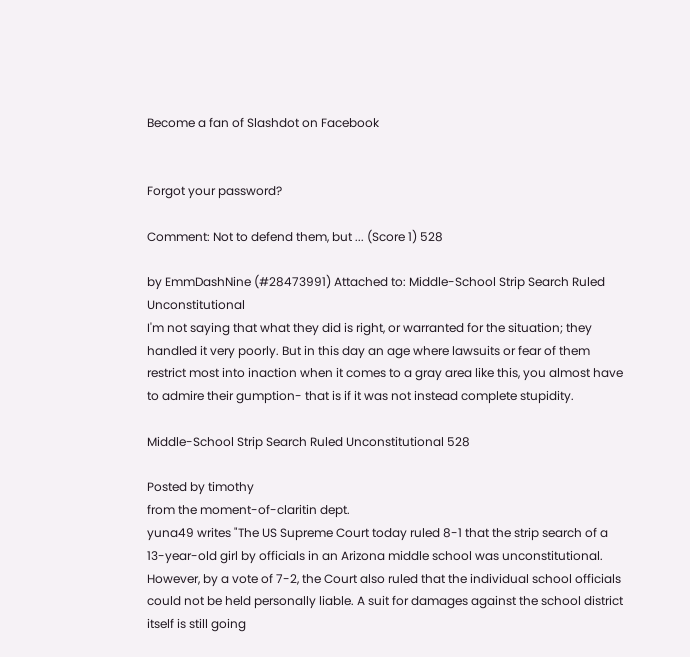Become a fan of Slashdot on Facebook


Forgot your password?

Comment: Not to defend them, but ... (Score 1) 528

by EmmDashNine (#28473991) Attached to: Middle-School Strip Search Ruled Unconstitutional
I'm not saying that what they did is right, or warranted for the situation; they handled it very poorly. But in this day an age where lawsuits or fear of them restrict most into inaction when it comes to a gray area like this, you almost have to admire their gumption- that is if it was not instead complete stupidity.

Middle-School Strip Search Ruled Unconstitutional 528

Posted by timothy
from the moment-of-claritin dept.
yuna49 writes "The US Supreme Court today ruled 8-1 that the strip search of a 13-year-old girl by officials in an Arizona middle school was unconstitutional. However, by a vote of 7-2, the Court also ruled that the individual school officials could not be held personally liable. A suit for damages against the school district itself is still going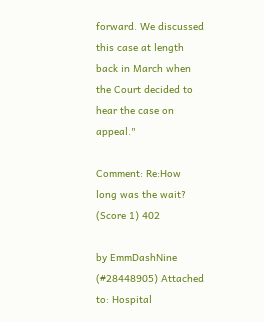forward. We discussed this case at length back in March when the Court decided to hear the case on appeal."

Comment: Re:How long was the wait? (Score 1) 402

by EmmDashNine (#28448905) Attached to: Hospital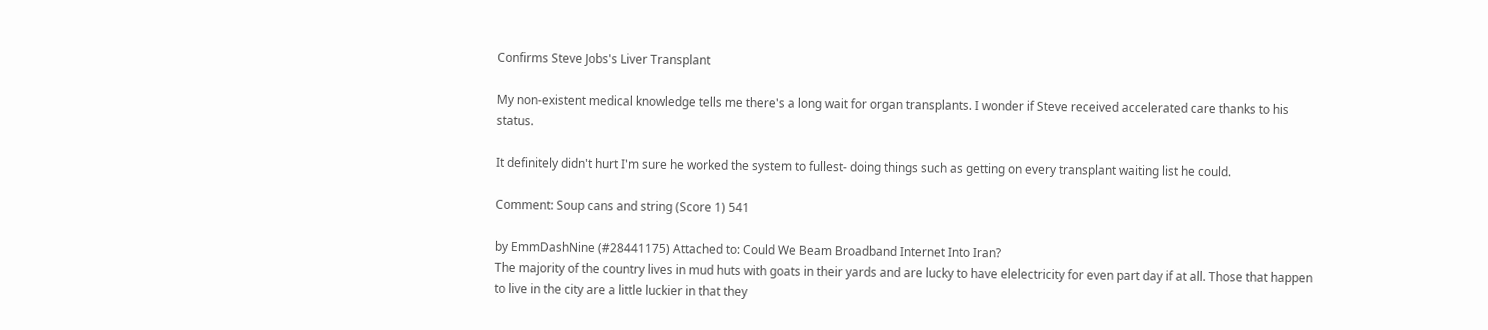Confirms Steve Jobs's Liver Transplant

My non-existent medical knowledge tells me there's a long wait for organ transplants. I wonder if Steve received accelerated care thanks to his status.

It definitely didn't hurt I'm sure he worked the system to fullest- doing things such as getting on every transplant waiting list he could.

Comment: Soup cans and string (Score 1) 541

by EmmDashNine (#28441175) Attached to: Could We Beam Broadband Internet Into Iran?
The majority of the country lives in mud huts with goats in their yards and are lucky to have elelectricity for even part day if at all. Those that happen to live in the city are a little luckier in that they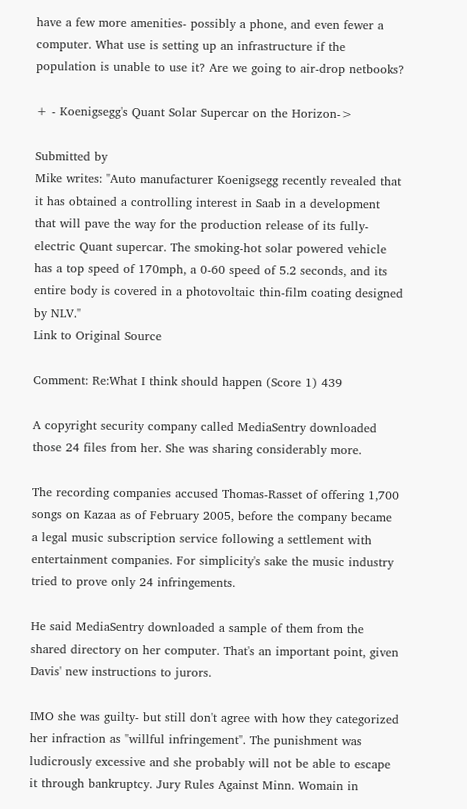have a few more amenities- possibly a phone, and even fewer a computer. What use is setting up an infrastructure if the population is unable to use it? Are we going to air-drop netbooks?

+ - Koenigsegg's Quant Solar Supercar on the Horizon->

Submitted by
Mike writes: "Auto manufacturer Koenigsegg recently revealed that it has obtained a controlling interest in Saab in a development that will pave the way for the production release of its fully-electric Quant supercar. The smoking-hot solar powered vehicle has a top speed of 170mph, a 0-60 speed of 5.2 seconds, and its entire body is covered in a photovoltaic thin-film coating designed by NLV."
Link to Original Source

Comment: Re:What I think should happen (Score 1) 439

A copyright security company called MediaSentry downloaded those 24 files from her. She was sharing considerably more.

The recording companies accused Thomas-Rasset of offering 1,700 songs on Kazaa as of February 2005, before the company became a legal music subscription service following a settlement with entertainment companies. For simplicity's sake the music industry tried to prove only 24 infringements.

He said MediaSentry downloaded a sample of them from the shared directory on her computer. That's an important point, given Davis' new instructions to jurors.

IMO she was guilty- but still don't agree with how they categorized her infraction as "willful infringement". The punishment was ludicrously excessive and she probably will not be able to escape it through bankruptcy. Jury Rules Against Minn. Womain in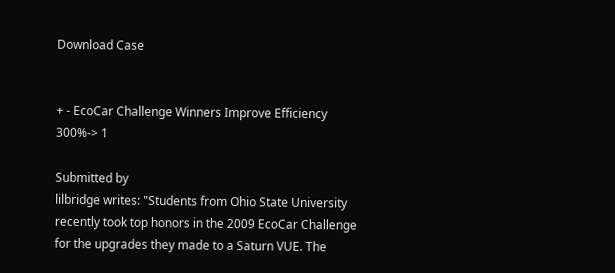Download Case


+ - EcoCar Challenge Winners Improve Efficiency 300%-> 1

Submitted by
lilbridge writes: "Students from Ohio State University recently took top honors in the 2009 EcoCar Challenge for the upgrades they made to a Saturn VUE. The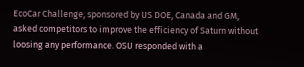EcoCar Challenge, sponsored by US DOE, Canada and GM, asked competitors to improve the efficiency of Saturn without loosing any performance. OSU responded with a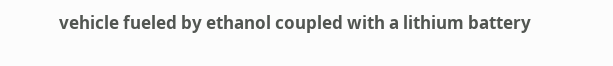vehicle fueled by ethanol coupled with a lithium battery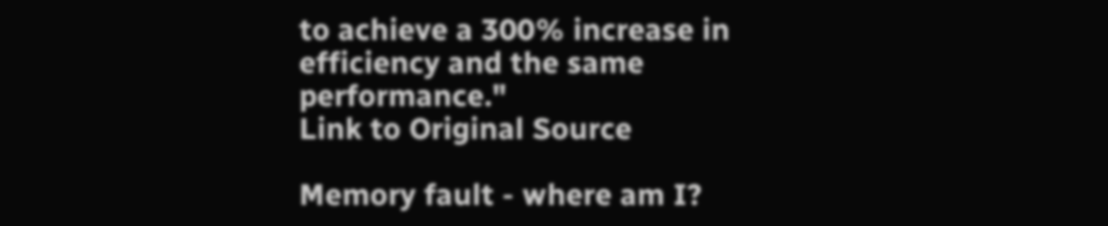to achieve a 300% increase in efficiency and the same performance."
Link to Original Source

Memory fault - where am I?